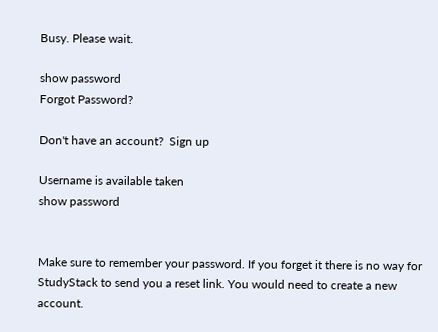Busy. Please wait.

show password
Forgot Password?

Don't have an account?  Sign up

Username is available taken
show password


Make sure to remember your password. If you forget it there is no way for StudyStack to send you a reset link. You would need to create a new account.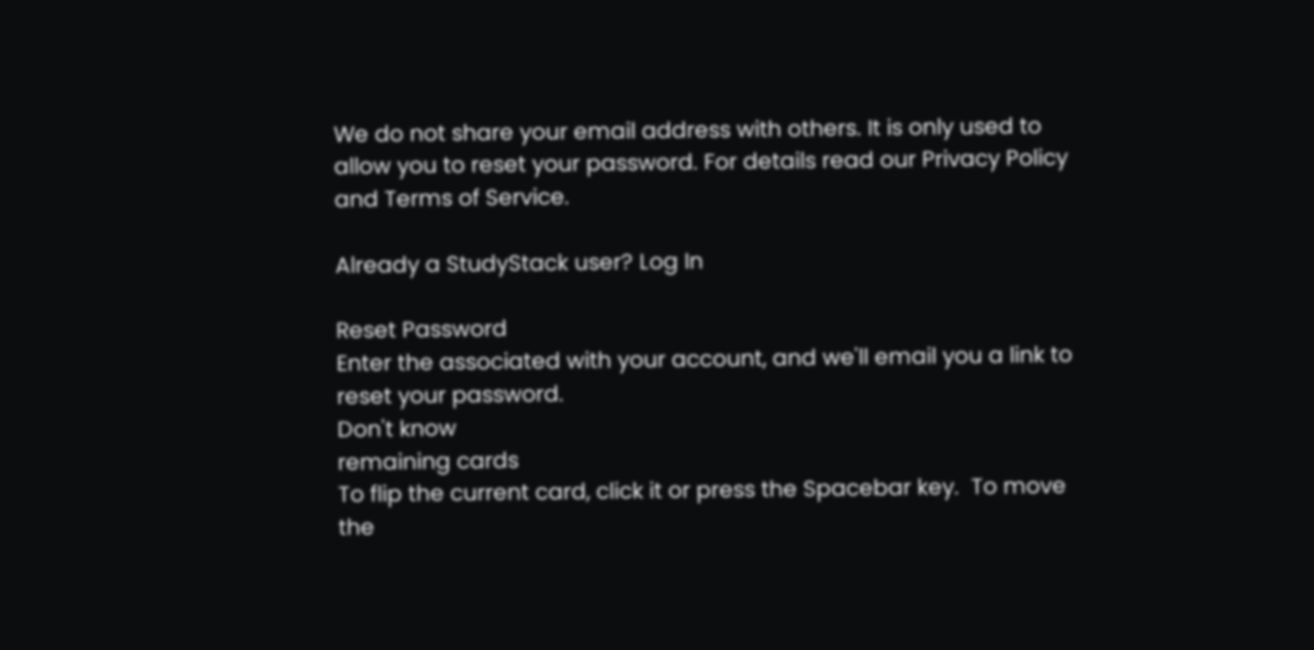We do not share your email address with others. It is only used to allow you to reset your password. For details read our Privacy Policy and Terms of Service.

Already a StudyStack user? Log In

Reset Password
Enter the associated with your account, and we'll email you a link to reset your password.
Don't know
remaining cards
To flip the current card, click it or press the Spacebar key.  To move the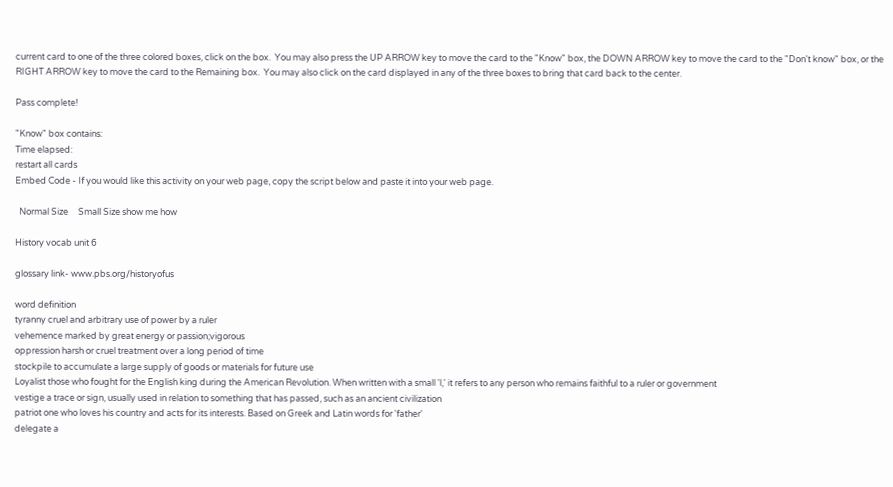current card to one of the three colored boxes, click on the box.  You may also press the UP ARROW key to move the card to the "Know" box, the DOWN ARROW key to move the card to the "Don't know" box, or the RIGHT ARROW key to move the card to the Remaining box.  You may also click on the card displayed in any of the three boxes to bring that card back to the center.

Pass complete!

"Know" box contains:
Time elapsed:
restart all cards
Embed Code - If you would like this activity on your web page, copy the script below and paste it into your web page.

  Normal Size     Small Size show me how

History vocab unit 6

glossary link- www.pbs.org/historyofus

word definition
tyranny cruel and arbitrary use of power by a ruler
vehemence marked by great energy or passion;vigorous
oppression harsh or cruel treatment over a long period of time
stockpile to accumulate a large supply of goods or materials for future use
Loyalist those who fought for the English king during the American Revolution. When written with a small 'l,' it refers to any person who remains faithful to a ruler or government
vestige a trace or sign, usually used in relation to something that has passed, such as an ancient civilization
patriot one who loves his country and acts for its interests. Based on Greek and Latin words for 'father'
delegate a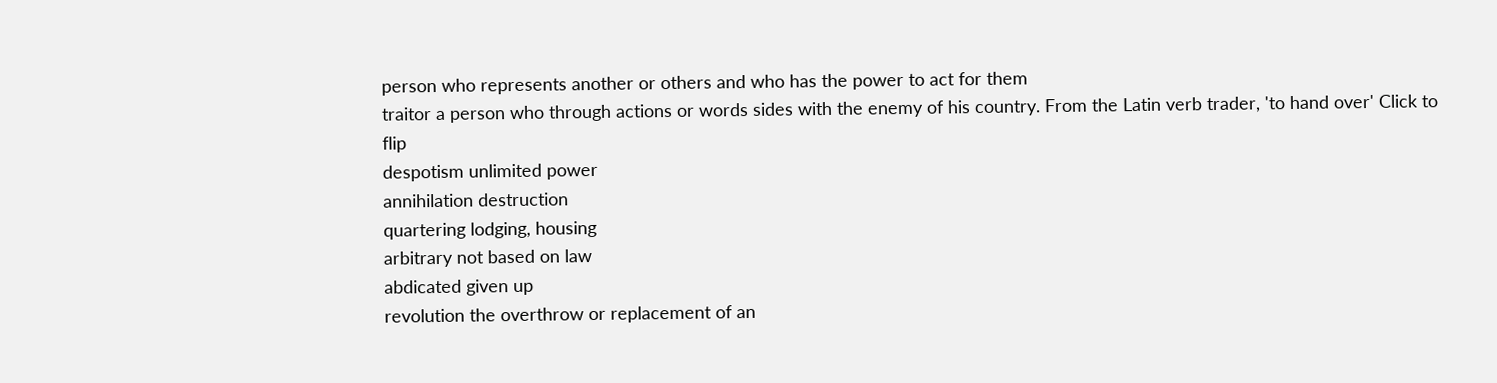person who represents another or others and who has the power to act for them
traitor a person who through actions or words sides with the enemy of his country. From the Latin verb trader, 'to hand over' Click to flip
despotism unlimited power
annihilation destruction
quartering lodging, housing
arbitrary not based on law
abdicated given up
revolution the overthrow or replacement of an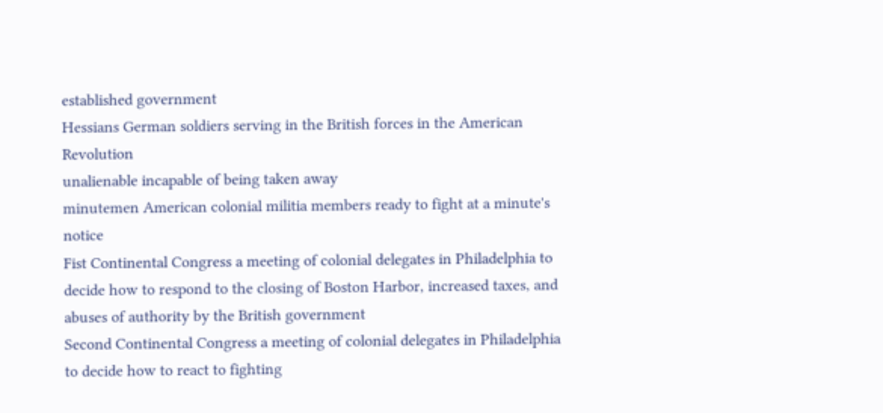established government
Hessians German soldiers serving in the British forces in the American Revolution
unalienable incapable of being taken away
minutemen American colonial militia members ready to fight at a minute's notice
Fist Continental Congress a meeting of colonial delegates in Philadelphia to decide how to respond to the closing of Boston Harbor, increased taxes, and abuses of authority by the British government
Second Continental Congress a meeting of colonial delegates in Philadelphia to decide how to react to fighting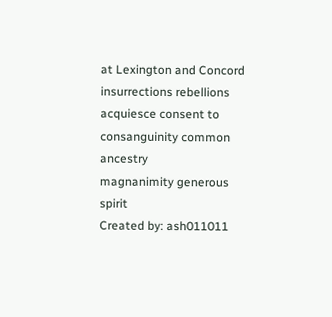at Lexington and Concord
insurrections rebellions
acquiesce consent to
consanguinity common ancestry
magnanimity generous spirit
Created by: ash011011